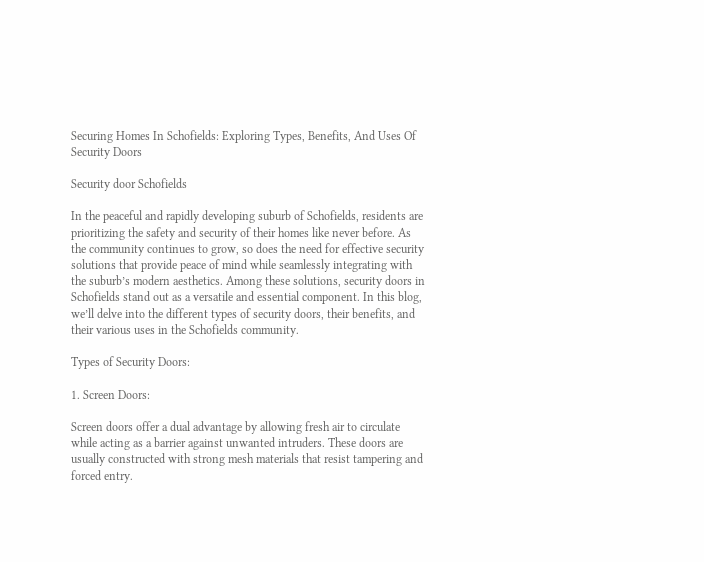Securing Homes In Schofields: Exploring Types, Benefits, And Uses Of Security Doors

Security door Schofields

In the peaceful and rapidly developing suburb of Schofields, residents are prioritizing the safety and security of their homes like never before. As the community continues to grow, so does the need for effective security solutions that provide peace of mind while seamlessly integrating with the suburb’s modern aesthetics. Among these solutions, security doors in Schofields stand out as a versatile and essential component. In this blog, we’ll delve into the different types of security doors, their benefits, and their various uses in the Schofields community.

Types of Security Doors:

1. Screen Doors:

Screen doors offer a dual advantage by allowing fresh air to circulate while acting as a barrier against unwanted intruders. These doors are usually constructed with strong mesh materials that resist tampering and forced entry.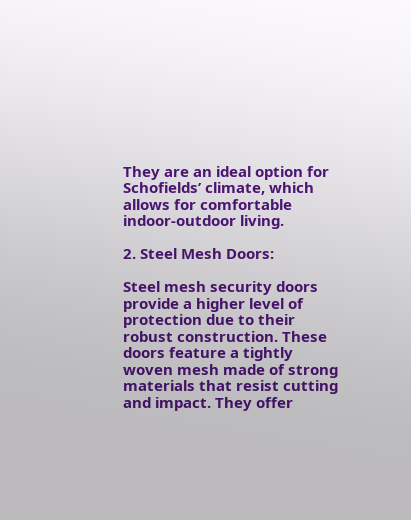They are an ideal option for Schofields’ climate, which allows for comfortable indoor-outdoor living.

2. Steel Mesh Doors:

Steel mesh security doors provide a higher level of protection due to their robust construction. These doors feature a tightly woven mesh made of strong materials that resist cutting and impact. They offer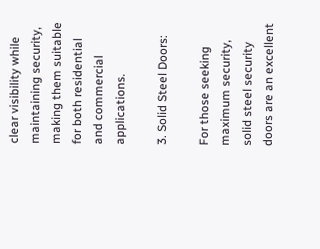clear visibility while maintaining security, making them suitable for both residential and commercial applications.

3. Solid Steel Doors:

For those seeking maximum security, solid steel security doors are an excellent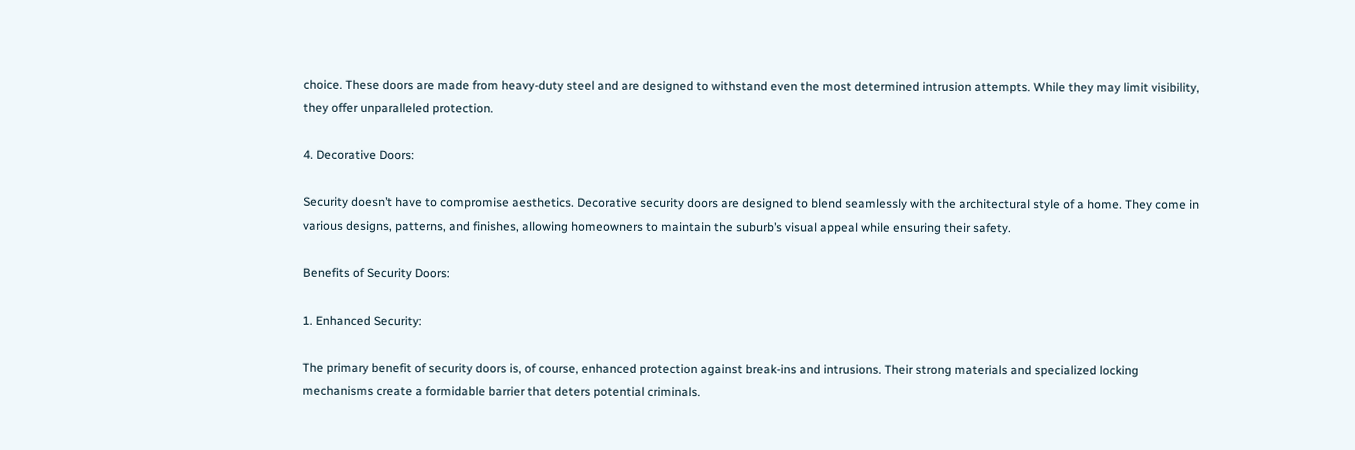choice. These doors are made from heavy-duty steel and are designed to withstand even the most determined intrusion attempts. While they may limit visibility, they offer unparalleled protection.

4. Decorative Doors:

Security doesn’t have to compromise aesthetics. Decorative security doors are designed to blend seamlessly with the architectural style of a home. They come in various designs, patterns, and finishes, allowing homeowners to maintain the suburb’s visual appeal while ensuring their safety.

Benefits of Security Doors:

1. Enhanced Security:

The primary benefit of security doors is, of course, enhanced protection against break-ins and intrusions. Their strong materials and specialized locking mechanisms create a formidable barrier that deters potential criminals.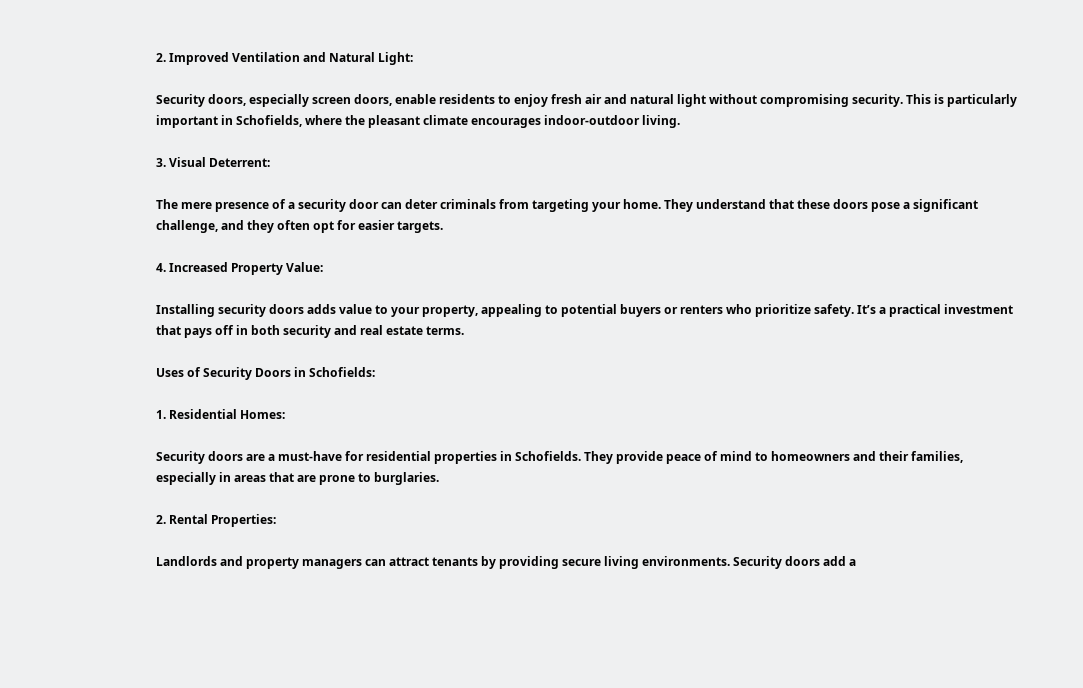2. Improved Ventilation and Natural Light:

Security doors, especially screen doors, enable residents to enjoy fresh air and natural light without compromising security. This is particularly important in Schofields, where the pleasant climate encourages indoor-outdoor living.

3. Visual Deterrent:

The mere presence of a security door can deter criminals from targeting your home. They understand that these doors pose a significant challenge, and they often opt for easier targets.

4. Increased Property Value:

Installing security doors adds value to your property, appealing to potential buyers or renters who prioritize safety. It’s a practical investment that pays off in both security and real estate terms.

Uses of Security Doors in Schofields:

1. Residential Homes:

Security doors are a must-have for residential properties in Schofields. They provide peace of mind to homeowners and their families, especially in areas that are prone to burglaries.

2. Rental Properties:

Landlords and property managers can attract tenants by providing secure living environments. Security doors add a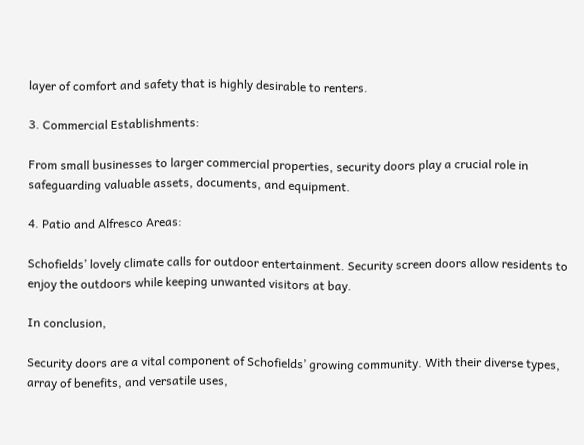layer of comfort and safety that is highly desirable to renters.

3. Commercial Establishments:

From small businesses to larger commercial properties, security doors play a crucial role in safeguarding valuable assets, documents, and equipment.

4. Patio and Alfresco Areas:

Schofields’ lovely climate calls for outdoor entertainment. Security screen doors allow residents to enjoy the outdoors while keeping unwanted visitors at bay.

In conclusion,

Security doors are a vital component of Schofields’ growing community. With their diverse types, array of benefits, and versatile uses,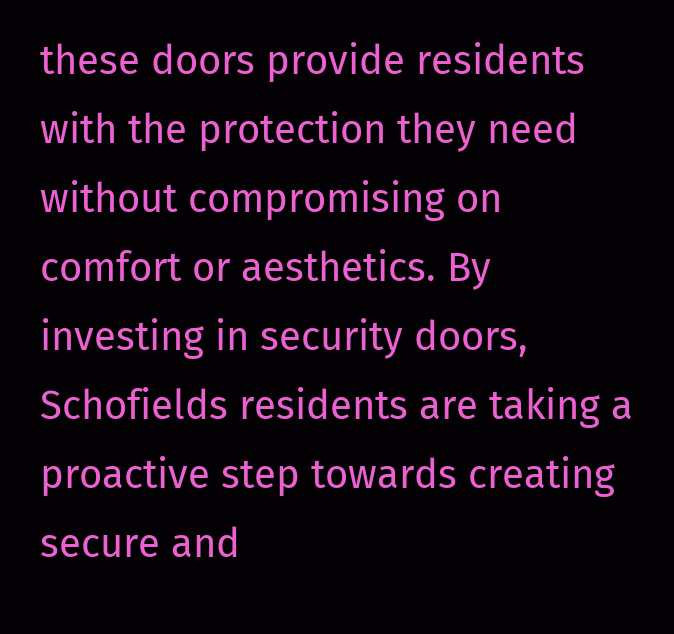these doors provide residents with the protection they need without compromising on comfort or aesthetics. By investing in security doors, Schofields residents are taking a proactive step towards creating secure and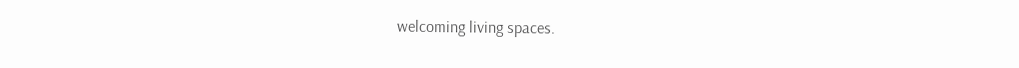welcoming living spaces.